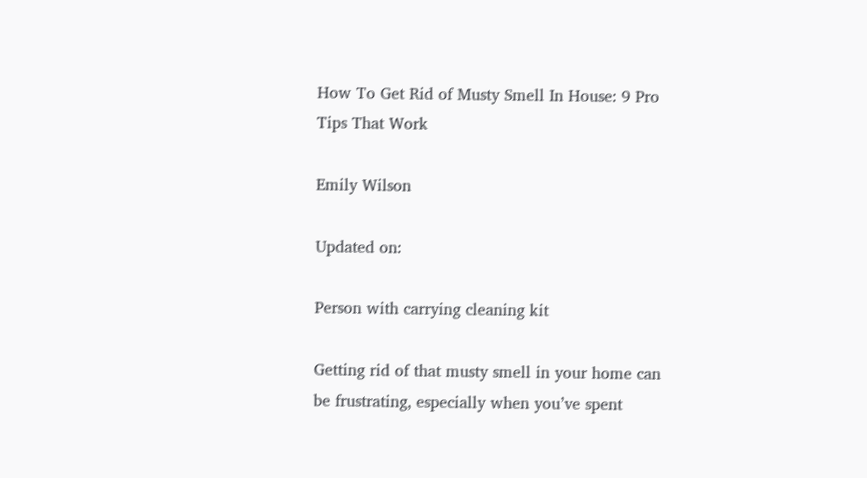How To Get Rid of Musty Smell In House: 9 Pro Tips That Work

Emily Wilson

Updated on:

Person with carrying cleaning kit

Getting rid of that musty smell in your home can be frustrating, especially when you’ve spent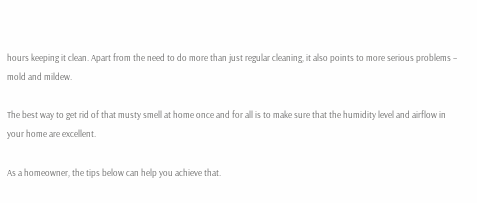hours keeping it clean. Apart from the need to do more than just regular cleaning, it also points to more serious problems – mold and mildew.

The best way to get rid of that musty smell at home once and for all is to make sure that the humidity level and airflow in your home are excellent.

As a homeowner, the tips below can help you achieve that.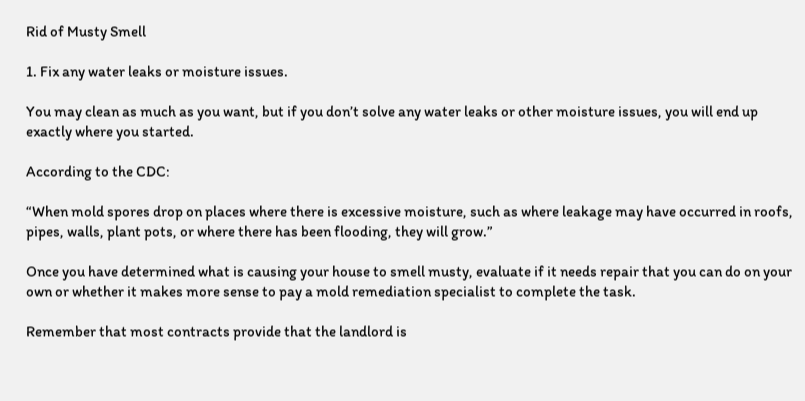Rid of Musty Smell

1. Fix any water leaks or moisture issues.

You may clean as much as you want, but if you don’t solve any water leaks or other moisture issues, you will end up exactly where you started.

According to the CDC:

“When mold spores drop on places where there is excessive moisture, such as where leakage may have occurred in roofs, pipes, walls, plant pots, or where there has been flooding, they will grow.”

Once you have determined what is causing your house to smell musty, evaluate if it needs repair that you can do on your own or whether it makes more sense to pay a mold remediation specialist to complete the task.

Remember that most contracts provide that the landlord is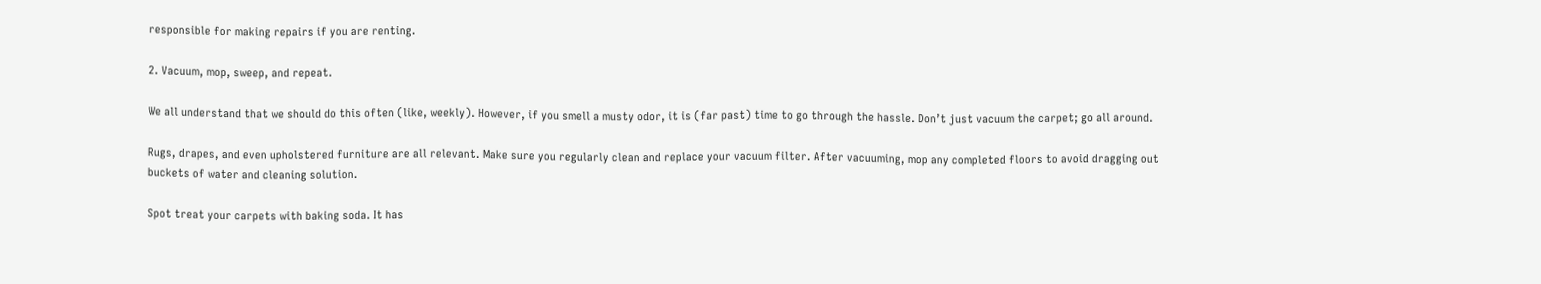responsible for making repairs if you are renting.

2. Vacuum, mop, sweep, and repeat.

We all understand that we should do this often (like, weekly). However, if you smell a musty odor, it is (far past) time to go through the hassle. Don’t just vacuum the carpet; go all around.

Rugs, drapes, and even upholstered furniture are all relevant. Make sure you regularly clean and replace your vacuum filter. After vacuuming, mop any completed floors to avoid dragging out buckets of water and cleaning solution.

Spot treat your carpets with baking soda. It has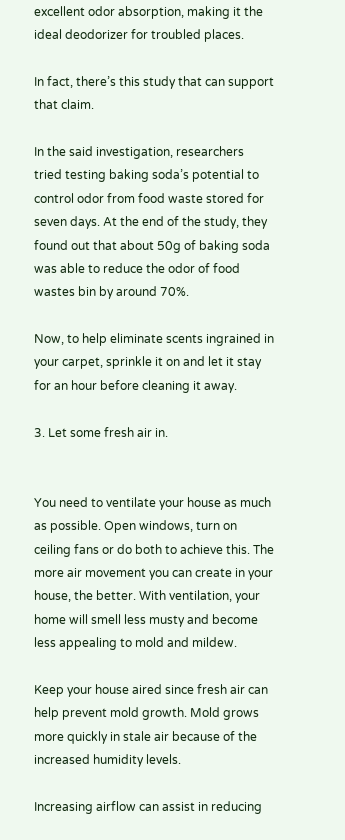excellent odor absorption, making it the ideal deodorizer for troubled places.

In fact, there’s this study that can support that claim.

In the said investigation, researchers tried testing baking soda’s potential to control odor from food waste stored for seven days. At the end of the study, they found out that about 50g of baking soda was able to reduce the odor of food wastes bin by around 70%.

Now, to help eliminate scents ingrained in your carpet, sprinkle it on and let it stay for an hour before cleaning it away.

3. Let some fresh air in.


You need to ventilate your house as much as possible. Open windows, turn on ceiling fans or do both to achieve this. The more air movement you can create in your house, the better. With ventilation, your home will smell less musty and become less appealing to mold and mildew.

Keep your house aired since fresh air can help prevent mold growth. Mold grows more quickly in stale air because of the increased humidity levels.

Increasing airflow can assist in reducing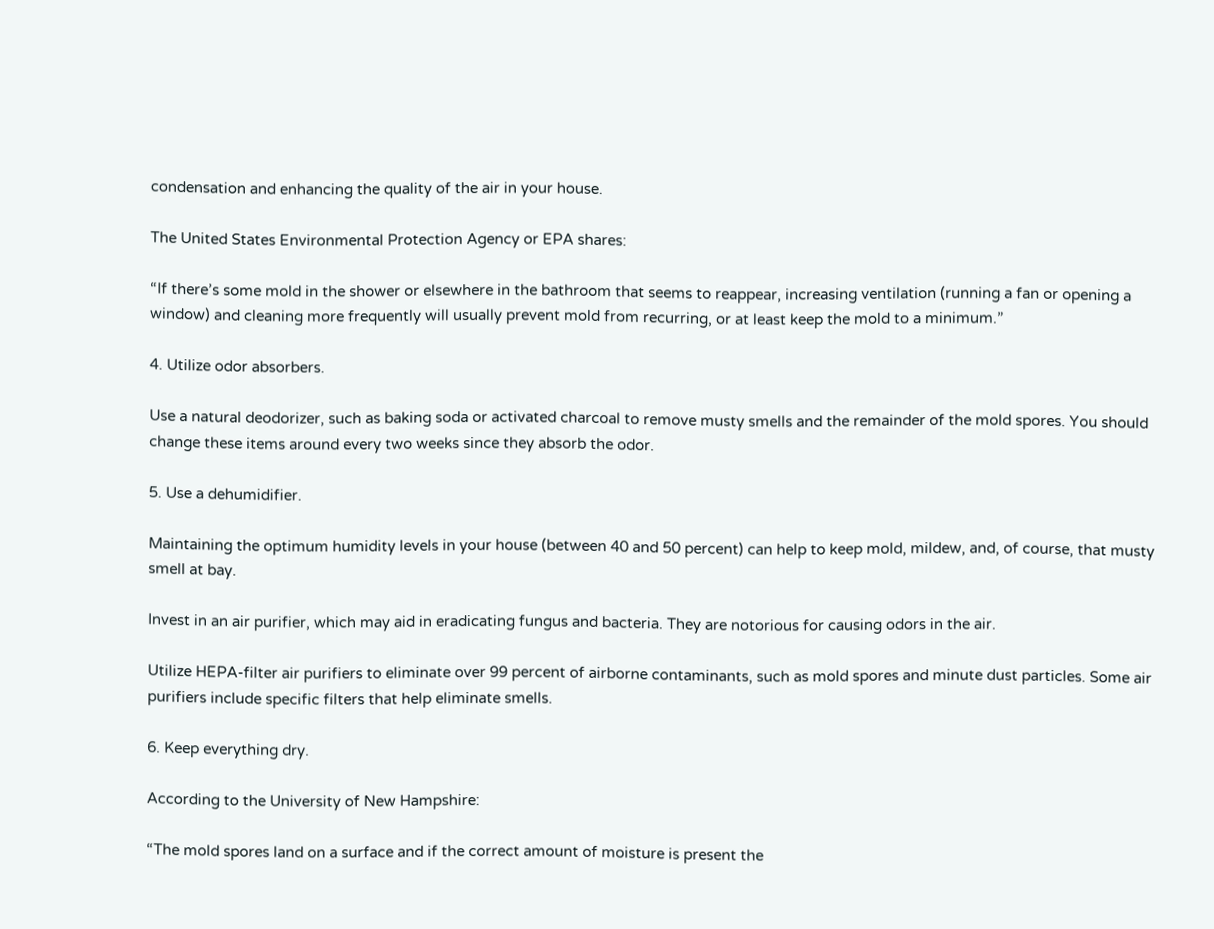condensation and enhancing the quality of the air in your house.

The United States Environmental Protection Agency or EPA shares:

“If there’s some mold in the shower or elsewhere in the bathroom that seems to reappear, increasing ventilation (running a fan or opening a window) and cleaning more frequently will usually prevent mold from recurring, or at least keep the mold to a minimum.”

4. Utilize odor absorbers.

Use a natural deodorizer, such as baking soda or activated charcoal to remove musty smells and the remainder of the mold spores. You should change these items around every two weeks since they absorb the odor.

5. Use a dehumidifier.

Maintaining the optimum humidity levels in your house (between 40 and 50 percent) can help to keep mold, mildew, and, of course, that musty smell at bay.

Invest in an air purifier, which may aid in eradicating fungus and bacteria. They are notorious for causing odors in the air.

Utilize HEPA-filter air purifiers to eliminate over 99 percent of airborne contaminants, such as mold spores and minute dust particles. Some air purifiers include specific filters that help eliminate smells.

6. Keep everything dry.

According to the University of New Hampshire:

“The mold spores land on a surface and if the correct amount of moisture is present the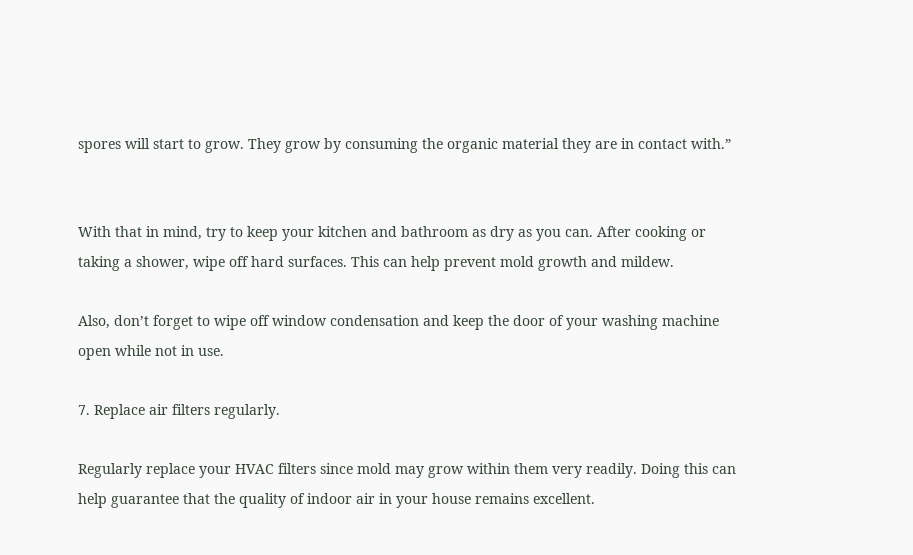spores will start to grow. They grow by consuming the organic material they are in contact with.”


With that in mind, try to keep your kitchen and bathroom as dry as you can. After cooking or taking a shower, wipe off hard surfaces. This can help prevent mold growth and mildew.

Also, don’t forget to wipe off window condensation and keep the door of your washing machine open while not in use.

7. Replace air filters regularly.

Regularly replace your HVAC filters since mold may grow within them very readily. Doing this can help guarantee that the quality of indoor air in your house remains excellent.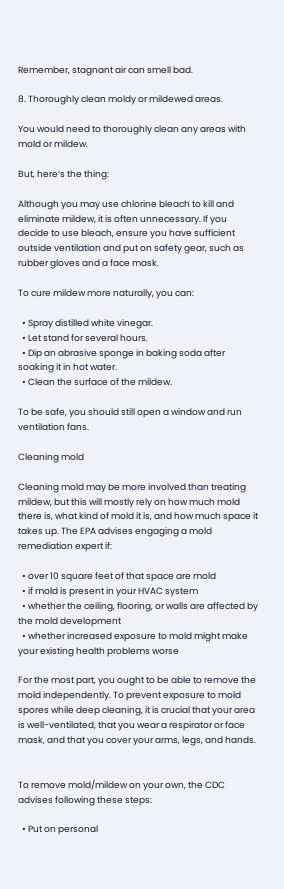Remember, stagnant air can smell bad.

8. Thoroughly clean moldy or mildewed areas.

You would need to thoroughly clean any areas with mold or mildew.

But, here’s the thing:

Although you may use chlorine bleach to kill and eliminate mildew, it is often unnecessary. If you decide to use bleach, ensure you have sufficient outside ventilation and put on safety gear, such as rubber gloves and a face mask.

To cure mildew more naturally, you can:

  • Spray distilled white vinegar.
  • Let stand for several hours.
  • Dip an abrasive sponge in baking soda after soaking it in hot water.
  • Clean the surface of the mildew.

To be safe, you should still open a window and run ventilation fans.

Cleaning mold

Cleaning mold may be more involved than treating mildew, but this will mostly rely on how much mold there is, what kind of mold it is, and how much space it takes up. The EPA advises engaging a mold remediation expert if:

  • over 10 square feet of that space are mold
  • if mold is present in your HVAC system
  • whether the ceiling, flooring, or walls are affected by the mold development
  • whether increased exposure to mold might make your existing health problems worse

For the most part, you ought to be able to remove the mold independently. To prevent exposure to mold spores while deep cleaning, it is crucial that your area is well-ventilated, that you wear a respirator or face mask, and that you cover your arms, legs, and hands.


To remove mold/mildew on your own, the CDC advises following these steps:

  • Put on personal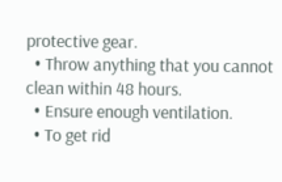protective gear.
  • Throw anything that you cannot clean within 48 hours.
  • Ensure enough ventilation.
  • To get rid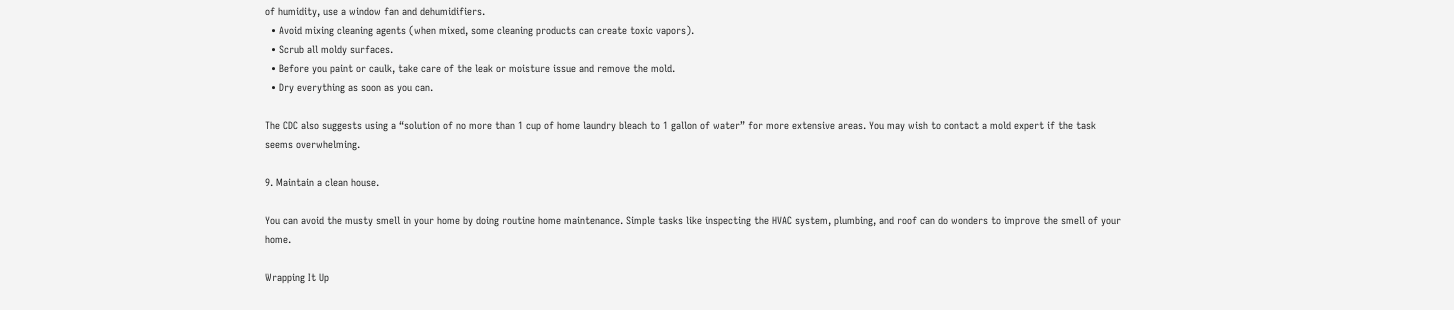of humidity, use a window fan and dehumidifiers.
  • Avoid mixing cleaning agents (when mixed, some cleaning products can create toxic vapors).
  • Scrub all moldy surfaces.
  • Before you paint or caulk, take care of the leak or moisture issue and remove the mold.
  • Dry everything as soon as you can.

The CDC also suggests using a “solution of no more than 1 cup of home laundry bleach to 1 gallon of water” for more extensive areas. You may wish to contact a mold expert if the task seems overwhelming.

9. Maintain a clean house.

You can avoid the musty smell in your home by doing routine home maintenance. Simple tasks like inspecting the HVAC system, plumbing, and roof can do wonders to improve the smell of your home.

Wrapping It Up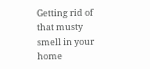Getting rid of that musty smell in your home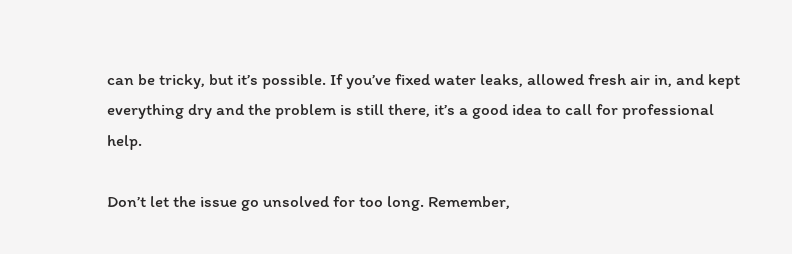can be tricky, but it’s possible. If you’ve fixed water leaks, allowed fresh air in, and kept everything dry and the problem is still there, it’s a good idea to call for professional help.

Don’t let the issue go unsolved for too long. Remember,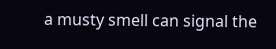a musty smell can signal the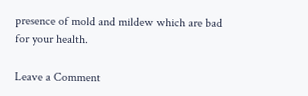presence of mold and mildew which are bad for your health.

Leave a Comment